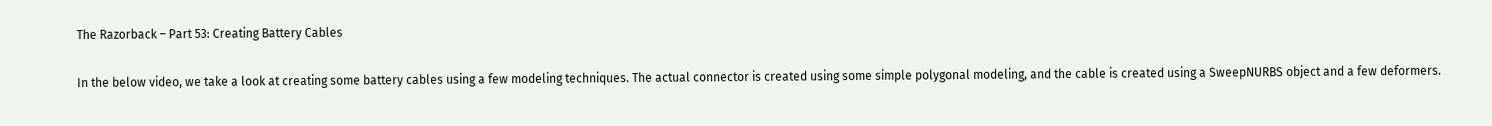The Razorback – Part 53: Creating Battery Cables

In the below video, we take a look at creating some battery cables using a few modeling techniques. The actual connector is created using some simple polygonal modeling, and the cable is created using a SweepNURBS object and a few deformers.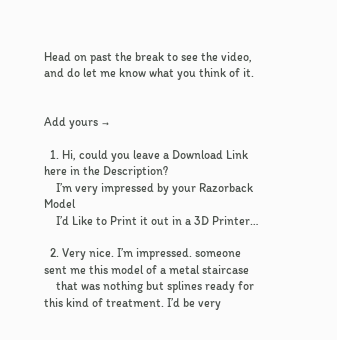Head on past the break to see the video, and do let me know what you think of it.


Add yours →

  1. Hi, could you leave a Download Link here in the Description?
    I’m very impressed by your Razorback Model
    I’d Like to Print it out in a 3D Printer…

  2. Very nice. I’m impressed. someone sent me this model of a metal staircase
    that was nothing but splines ready for this kind of treatment. I’d be very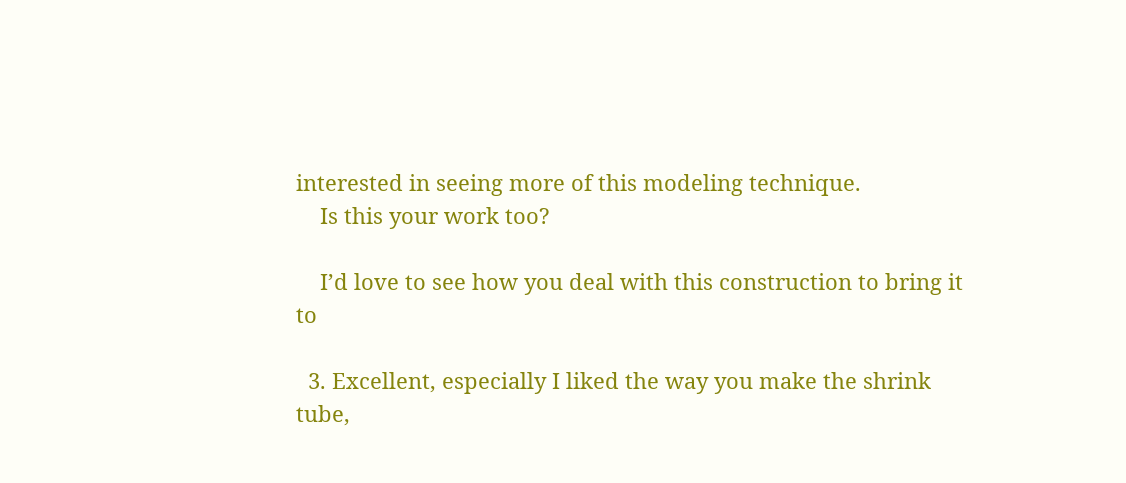interested in seeing more of this modeling technique.
    Is this your work too?

    I’d love to see how you deal with this construction to bring it to

  3. Excellent, especially I liked the way you make the shrink tube,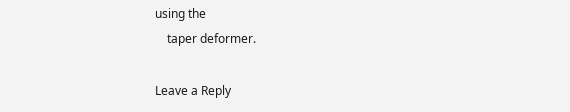using the
    taper deformer.

Leave a Reply